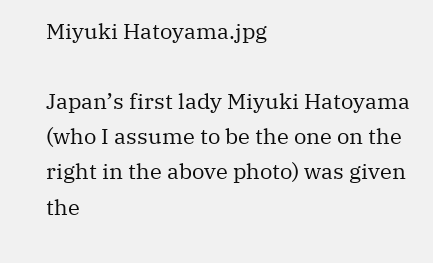Miyuki Hatoyama.jpg

Japan’s first lady Miyuki Hatoyama (who I assume to be the one on the right in the above photo) was given the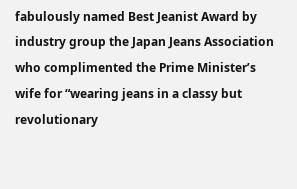fabulously named Best Jeanist Award by industry group the Japan Jeans Association who complimented the Prime Minister’s wife for “wearing jeans in a classy but revolutionary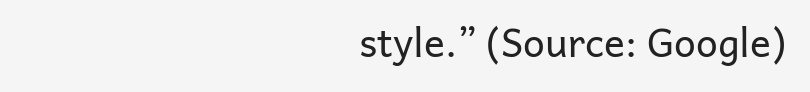style.” (Source: Google)